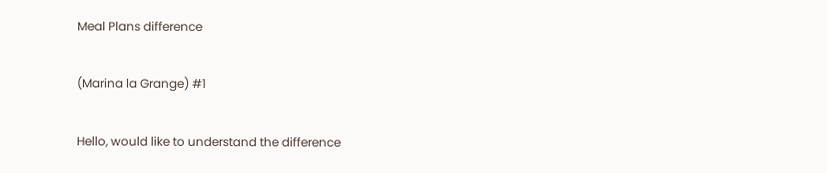Meal Plans difference

(Marina la Grange) #1

Hello, would like to understand the difference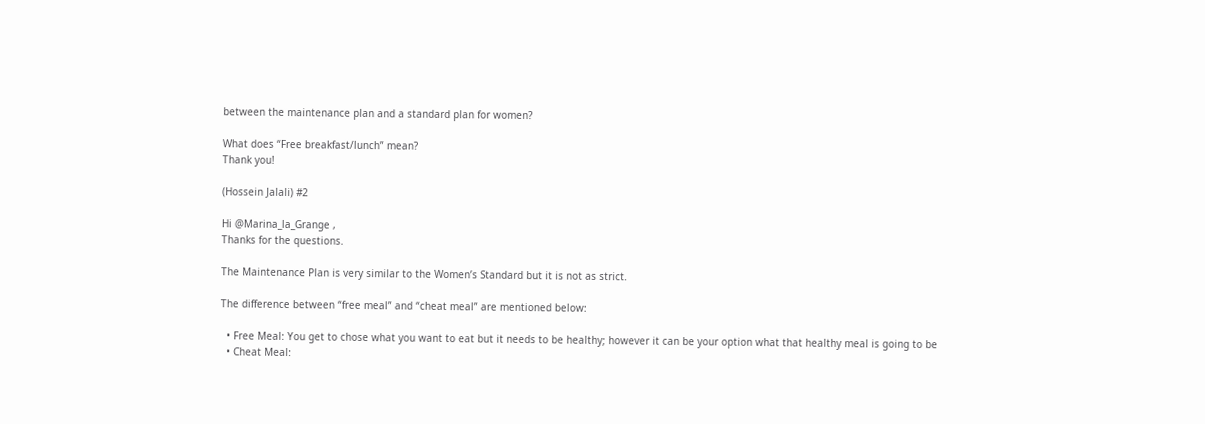between the maintenance plan and a standard plan for women?

What does “Free breakfast/lunch” mean?
Thank you!

(Hossein Jalali) #2

Hi @Marina_la_Grange ,
Thanks for the questions.

The Maintenance Plan is very similar to the Women’s Standard but it is not as strict.

The difference between “free meal” and “cheat meal” are mentioned below:

  • Free Meal: You get to chose what you want to eat but it needs to be healthy; however it can be your option what that healthy meal is going to be
  • Cheat Meal: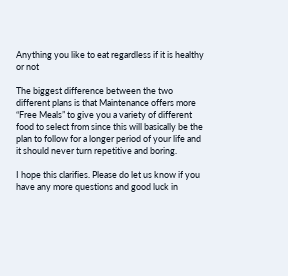Anything you like to eat regardless if it is healthy or not

The biggest difference between the two different plans is that Maintenance offers more “Free Meals” to give you a variety of different food to select from since this will basically be the plan to follow for a longer period of your life and it should never turn repetitive and boring.

I hope this clarifies. Please do let us know if you have any more questions and good luck in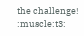the challenge! :muscle:t3: